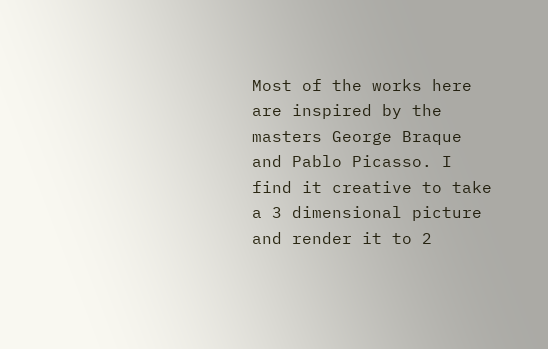Most of the works here are inspired by the masters George Braque and Pablo Picasso. I find it creative to take a 3 dimensional picture and render it to 2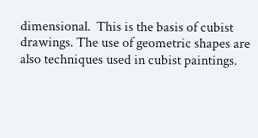dimensional.  This is the basis of cubist drawings. The use of geometric shapes are also techniques used in cubist paintings.